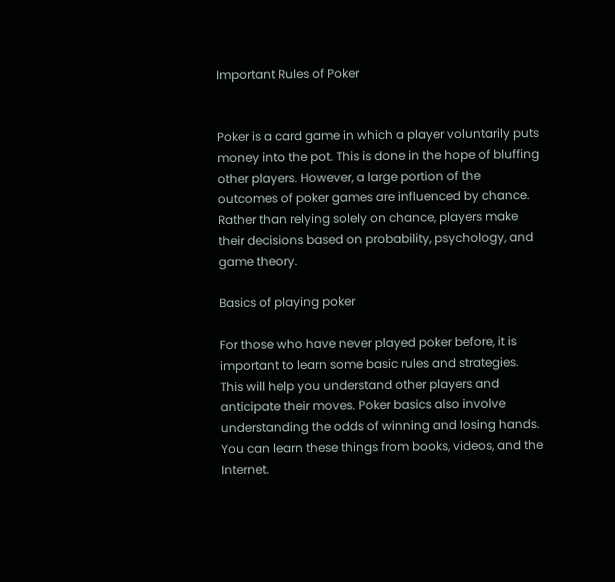Important Rules of Poker


Poker is a card game in which a player voluntarily puts money into the pot. This is done in the hope of bluffing other players. However, a large portion of the outcomes of poker games are influenced by chance. Rather than relying solely on chance, players make their decisions based on probability, psychology, and game theory.

Basics of playing poker

For those who have never played poker before, it is important to learn some basic rules and strategies. This will help you understand other players and anticipate their moves. Poker basics also involve understanding the odds of winning and losing hands. You can learn these things from books, videos, and the Internet.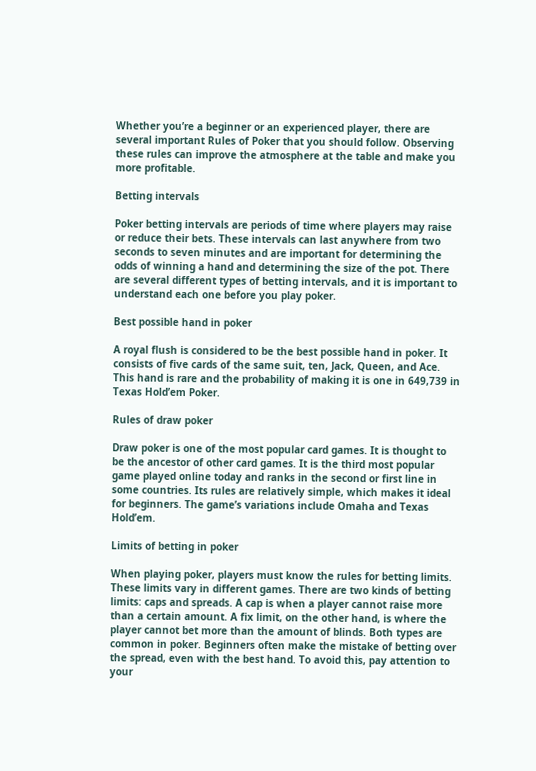Whether you’re a beginner or an experienced player, there are several important Rules of Poker that you should follow. Observing these rules can improve the atmosphere at the table and make you more profitable.

Betting intervals

Poker betting intervals are periods of time where players may raise or reduce their bets. These intervals can last anywhere from two seconds to seven minutes and are important for determining the odds of winning a hand and determining the size of the pot. There are several different types of betting intervals, and it is important to understand each one before you play poker.

Best possible hand in poker

A royal flush is considered to be the best possible hand in poker. It consists of five cards of the same suit, ten, Jack, Queen, and Ace. This hand is rare and the probability of making it is one in 649,739 in Texas Hold’em Poker.

Rules of draw poker

Draw poker is one of the most popular card games. It is thought to be the ancestor of other card games. It is the third most popular game played online today and ranks in the second or first line in some countries. Its rules are relatively simple, which makes it ideal for beginners. The game’s variations include Omaha and Texas Hold’em.

Limits of betting in poker

When playing poker, players must know the rules for betting limits. These limits vary in different games. There are two kinds of betting limits: caps and spreads. A cap is when a player cannot raise more than a certain amount. A fix limit, on the other hand, is where the player cannot bet more than the amount of blinds. Both types are common in poker. Beginners often make the mistake of betting over the spread, even with the best hand. To avoid this, pay attention to your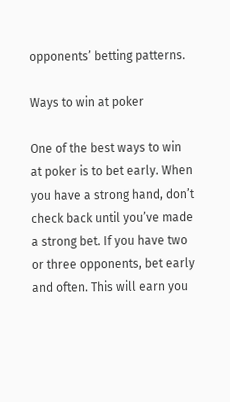opponents’ betting patterns.

Ways to win at poker

One of the best ways to win at poker is to bet early. When you have a strong hand, don’t check back until you’ve made a strong bet. If you have two or three opponents, bet early and often. This will earn you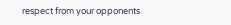respect from your opponents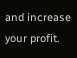and increase your profit.